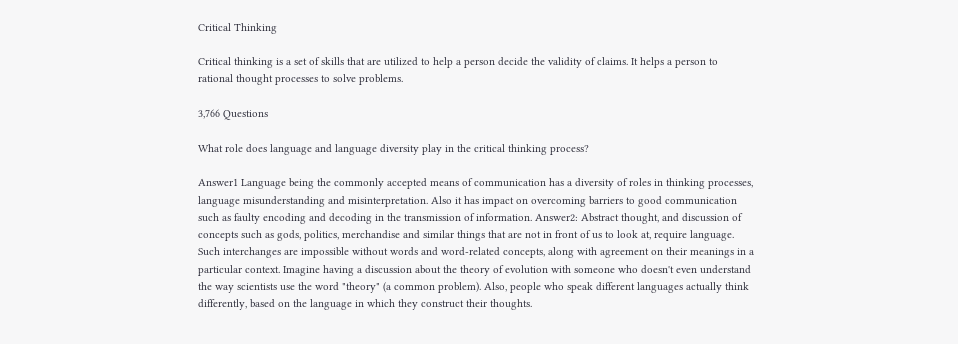Critical Thinking

Critical thinking is a set of skills that are utilized to help a person decide the validity of claims. It helps a person to rational thought processes to solve problems.

3,766 Questions

What role does language and language diversity play in the critical thinking process?

Answer1 Language being the commonly accepted means of communication has a diversity of roles in thinking processes, language misunderstanding and misinterpretation. Also it has impact on overcoming barriers to good communication such as faulty encoding and decoding in the transmission of information. Answer2: Abstract thought, and discussion of concepts such as gods, politics, merchandise and similar things that are not in front of us to look at, require language. Such interchanges are impossible without words and word-related concepts, along with agreement on their meanings in a particular context. Imagine having a discussion about the theory of evolution with someone who doesn't even understand the way scientists use the word "theory" (a common problem). Also, people who speak different languages actually think differently, based on the language in which they construct their thoughts.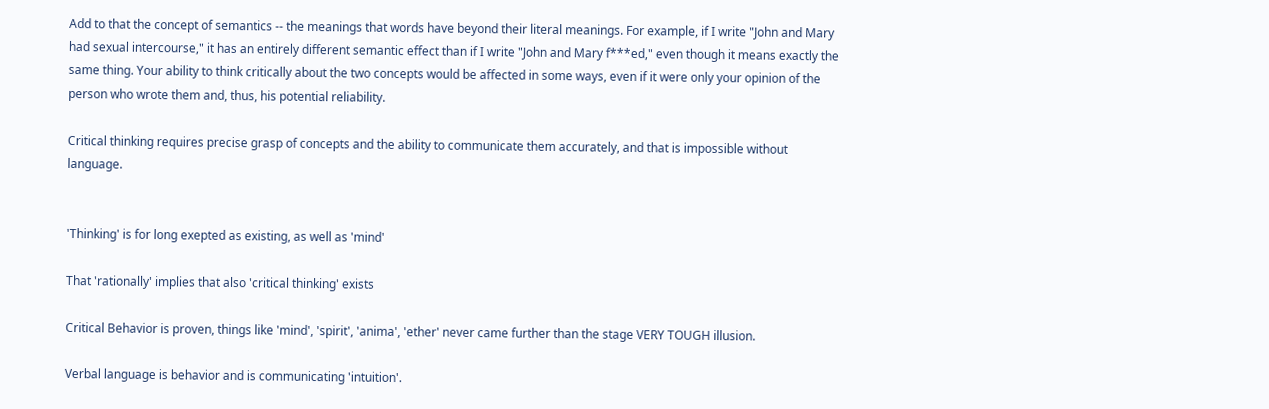Add to that the concept of semantics -- the meanings that words have beyond their literal meanings. For example, if I write "John and Mary had sexual intercourse," it has an entirely different semantic effect than if I write "John and Mary f***ed," even though it means exactly the same thing. Your ability to think critically about the two concepts would be affected in some ways, even if it were only your opinion of the person who wrote them and, thus, his potential reliability.

Critical thinking requires precise grasp of concepts and the ability to communicate them accurately, and that is impossible without language.


'Thinking' is for long exepted as existing, as well as 'mind'

That 'rationally' implies that also 'critical thinking' exists

Critical Behavior is proven, things like 'mind', 'spirit', 'anima', 'ether' never came further than the stage VERY TOUGH illusion.

Verbal language is behavior and is communicating 'intuition'.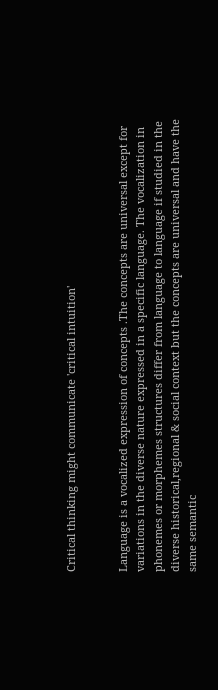Critical thinking might communicate 'critical intuition'


Language is a vocalized expression of concepts .The concepts are universal except for variations in the diverse nature expressed in a specific language. The vocalization in phonemes or morphemes structures differ from language to language if studied in the diverse historical,regional & social context but the concepts are universal and have the same semantic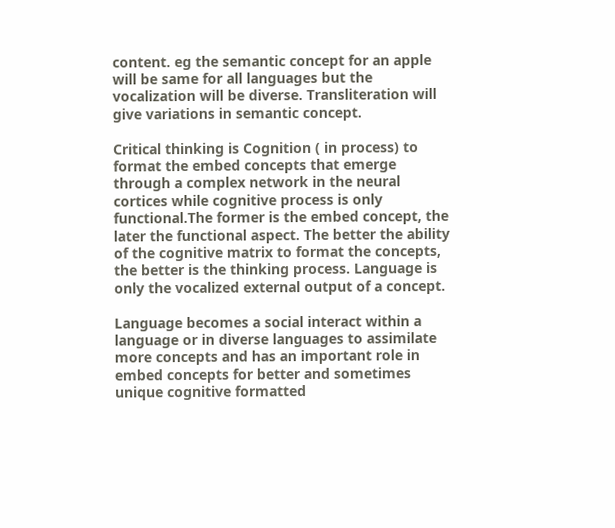content. eg the semantic concept for an apple will be same for all languages but the vocalization will be diverse. Transliteration will give variations in semantic concept.

Critical thinking is Cognition ( in process) to format the embed concepts that emerge through a complex network in the neural cortices while cognitive process is only functional.The former is the embed concept, the later the functional aspect. The better the ability of the cognitive matrix to format the concepts, the better is the thinking process. Language is only the vocalized external output of a concept.

Language becomes a social interact within a language or in diverse languages to assimilate more concepts and has an important role in embed concepts for better and sometimes unique cognitive formatted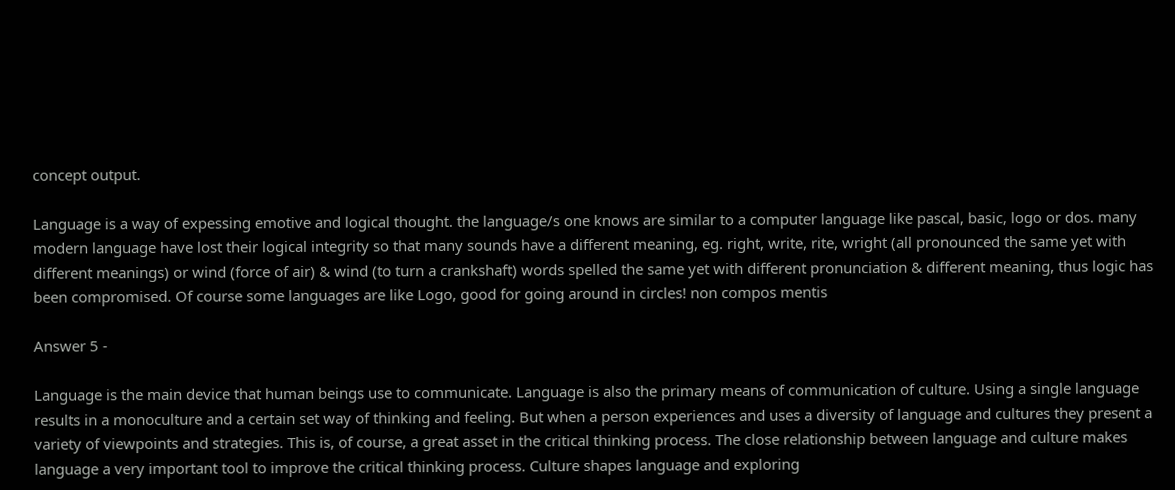concept output.

Language is a way of expessing emotive and logical thought. the language/s one knows are similar to a computer language like pascal, basic, logo or dos. many modern language have lost their logical integrity so that many sounds have a different meaning, eg. right, write, rite, wright (all pronounced the same yet with different meanings) or wind (force of air) & wind (to turn a crankshaft) words spelled the same yet with different pronunciation & different meaning, thus logic has been compromised. Of course some languages are like Logo, good for going around in circles! non compos mentis

Answer 5 -

Language is the main device that human beings use to communicate. Language is also the primary means of communication of culture. Using a single language results in a monoculture and a certain set way of thinking and feeling. But when a person experiences and uses a diversity of language and cultures they present a variety of viewpoints and strategies. This is, of course, a great asset in the critical thinking process. The close relationship between language and culture makes language a very important tool to improve the critical thinking process. Culture shapes language and exploring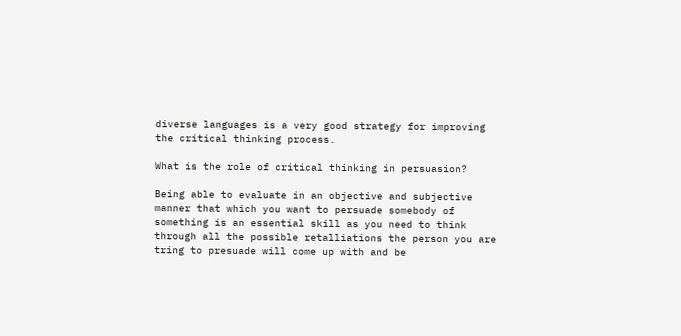diverse languages is a very good strategy for improving the critical thinking process.

What is the role of critical thinking in persuasion?

Being able to evaluate in an objective and subjective manner that which you want to persuade somebody of something is an essential skill as you need to think through all the possible retalliations the person you are tring to presuade will come up with and be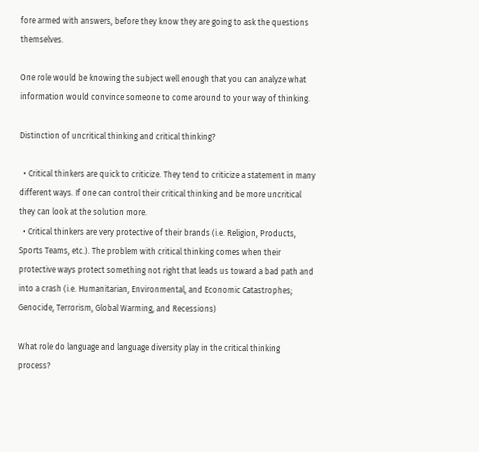fore armed with answers, before they know they are going to ask the questions themselves.

One role would be knowing the subject well enough that you can analyze what information would convince someone to come around to your way of thinking.

Distinction of uncritical thinking and critical thinking?

  • Critical thinkers are quick to criticize. They tend to criticize a statement in many different ways. If one can control their critical thinking and be more uncritical they can look at the solution more.
  • Critical thinkers are very protective of their brands (i.e. Religion, Products, Sports Teams, etc.). The problem with critical thinking comes when their protective ways protect something not right that leads us toward a bad path and into a crash (i.e. Humanitarian, Environmental, and Economic Catastrophes; Genocide, Terrorism, Global Warming, and Recessions)

What role do language and language diversity play in the critical thinking process?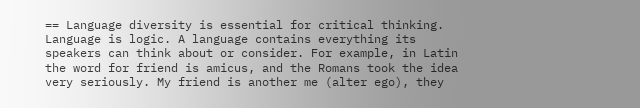== Language diversity is essential for critical thinking. Language is logic. A language contains everything its speakers can think about or consider. For example, in Latin the word for friend is amicus, and the Romans took the idea very seriously. My friend is another me (alter ego), they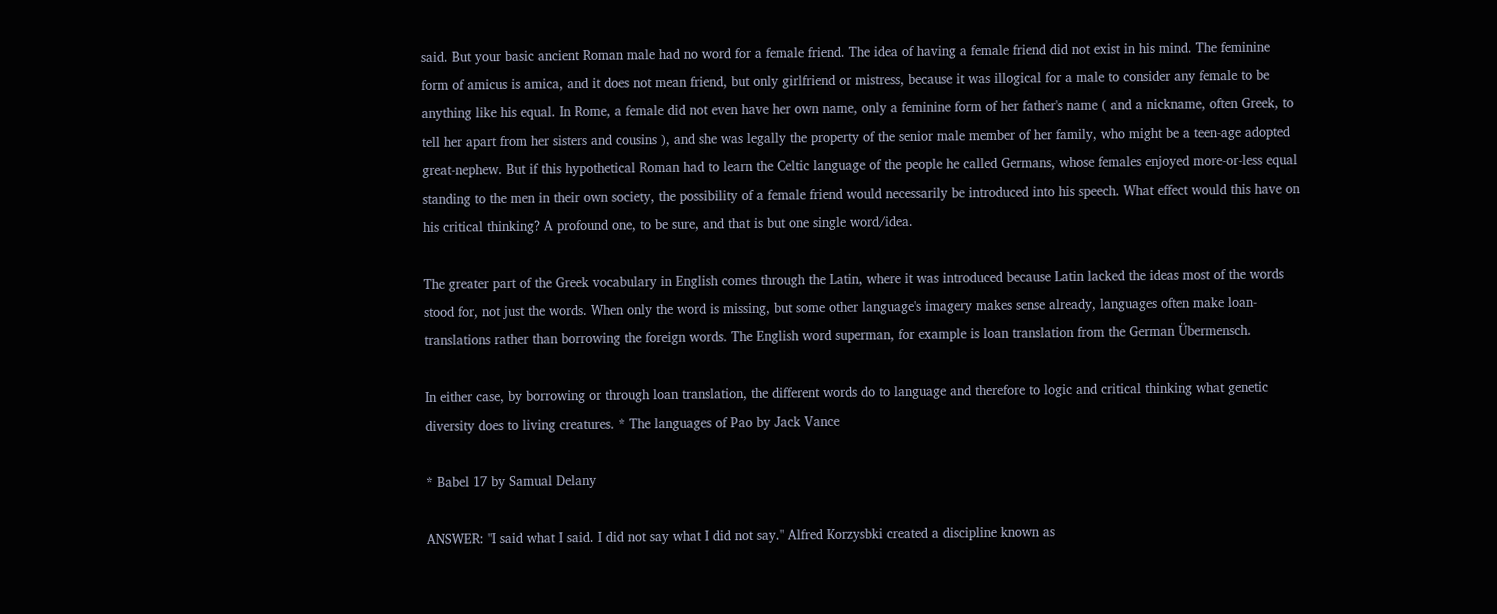said. But your basic ancient Roman male had no word for a female friend. The idea of having a female friend did not exist in his mind. The feminine form of amicus is amica, and it does not mean friend, but only girlfriend or mistress, because it was illogical for a male to consider any female to be anything like his equal. In Rome, a female did not even have her own name, only a feminine form of her father's name ( and a nickname, often Greek, to tell her apart from her sisters and cousins ), and she was legally the property of the senior male member of her family, who might be a teen-age adopted great-nephew. But if this hypothetical Roman had to learn the Celtic language of the people he called Germans, whose females enjoyed more-or-less equal standing to the men in their own society, the possibility of a female friend would necessarily be introduced into his speech. What effect would this have on his critical thinking? A profound one, to be sure, and that is but one single word/idea.

The greater part of the Greek vocabulary in English comes through the Latin, where it was introduced because Latin lacked the ideas most of the words stood for, not just the words. When only the word is missing, but some other language's imagery makes sense already, languages often make loan-translations rather than borrowing the foreign words. The English word superman, for example is loan translation from the German Übermensch.

In either case, by borrowing or through loan translation, the different words do to language and therefore to logic and critical thinking what genetic diversity does to living creatures. * The languages of Pao by Jack Vance

* Babel 17 by Samual Delany

ANSWER: "I said what I said. I did not say what I did not say." Alfred Korzysbki created a discipline known as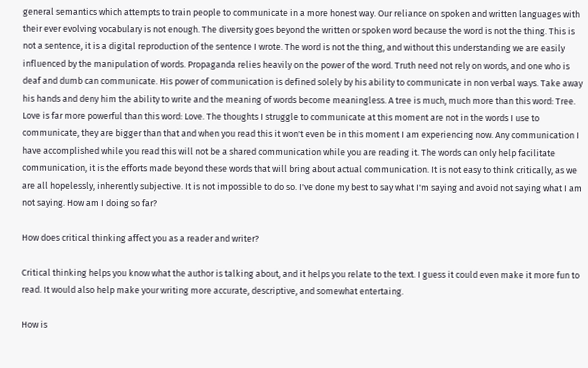general semantics which attempts to train people to communicate in a more honest way. Our reliance on spoken and written languages with their ever evolving vocabulary is not enough. The diversity goes beyond the written or spoken word because the word is not the thing. This is not a sentence, it is a digital reproduction of the sentence I wrote. The word is not the thing, and without this understanding we are easily influenced by the manipulation of words. Propaganda relies heavily on the power of the word. Truth need not rely on words, and one who is deaf and dumb can communicate. His power of communication is defined solely by his ability to communicate in non verbal ways. Take away his hands and deny him the ability to write and the meaning of words become meaningless. A tree is much, much more than this word: Tree. Love is far more powerful than this word: Love. The thoughts I struggle to communicate at this moment are not in the words I use to communicate, they are bigger than that and when you read this it won't even be in this moment I am experiencing now. Any communication I have accomplished while you read this will not be a shared communication while you are reading it. The words can only help facilitate communication, it is the efforts made beyond these words that will bring about actual communication. It is not easy to think critically, as we are all hopelessly, inherently subjective. It is not impossible to do so. I've done my best to say what I'm saying and avoid not saying what I am not saying. How am I doing so far?

How does critical thinking affect you as a reader and writer?

Critical thinking helps you know what the author is talking about, and it helps you relate to the text. I guess it could even make it more fun to read. It would also help make your writing more accurate, descriptive, and somewhat entertaing.

How is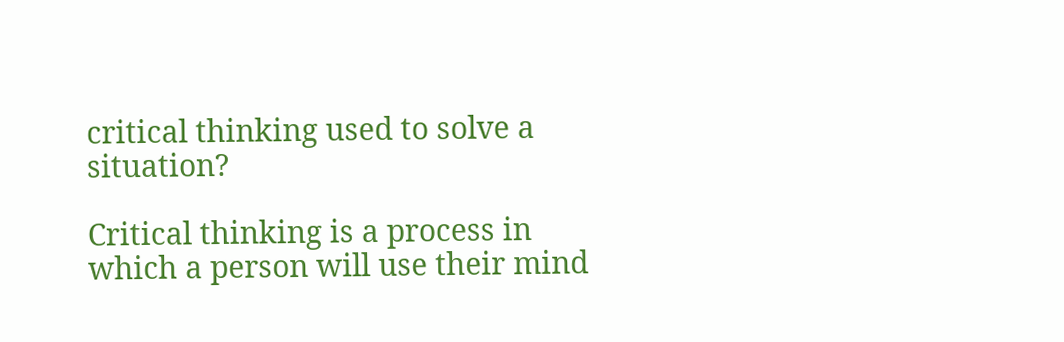critical thinking used to solve a situation?

Critical thinking is a process in which a person will use their mind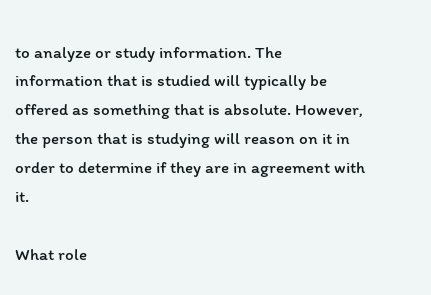to analyze or study information. The information that is studied will typically be offered as something that is absolute. However, the person that is studying will reason on it in order to determine if they are in agreement with it.

What role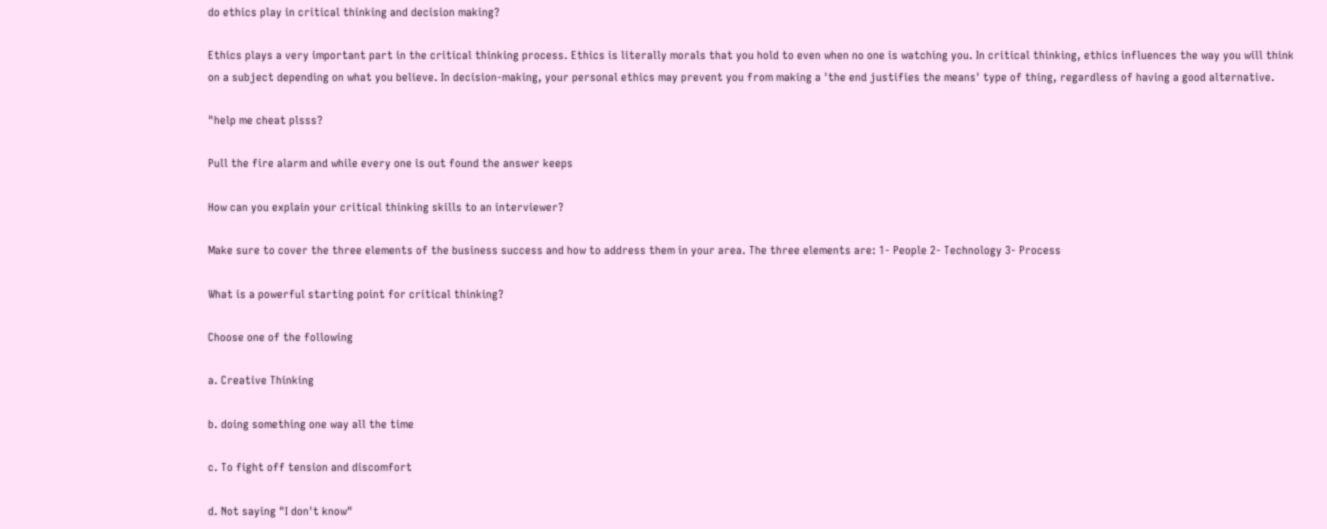do ethics play in critical thinking and decision making?

Ethics plays a very important part in the critical thinking process. Ethics is literally morals that you hold to even when no one is watching you. In critical thinking, ethics influences the way you will think on a subject depending on what you believe. In decision-making, your personal ethics may prevent you from making a 'the end justifies the means' type of thing, regardless of having a good alternative.

"help me cheat plsss?

Pull the fire alarm and while every one is out found the answer keeps

How can you explain your critical thinking skills to an interviewer?

Make sure to cover the three elements of the business success and how to address them in your area. The three elements are: 1- People 2- Technology 3- Process

What is a powerful starting point for critical thinking?

Choose one of the following

a. Creative Thinking

b. doing something one way all the time

c. To fight off tension and discomfort

d. Not saying "I don't know"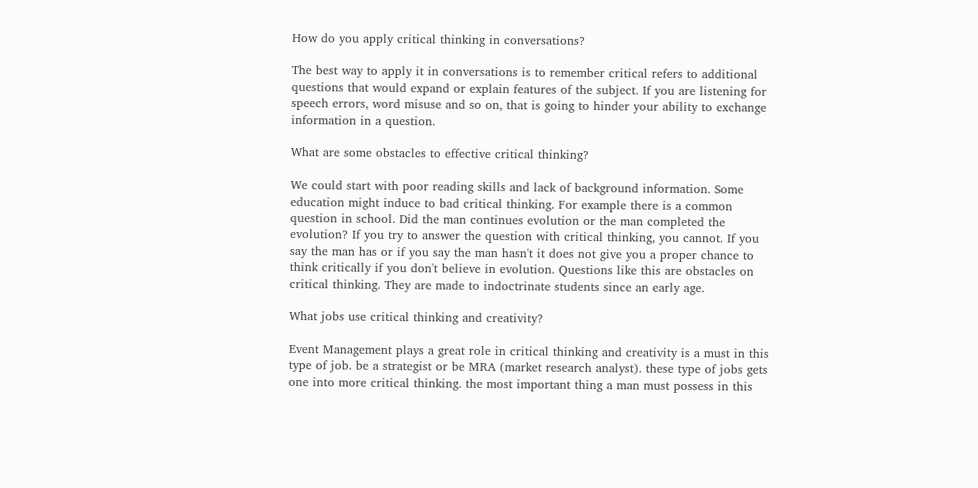How do you apply critical thinking in conversations?

The best way to apply it in conversations is to remember critical refers to additional questions that would expand or explain features of the subject. If you are listening for speech errors, word misuse and so on, that is going to hinder your ability to exchange information in a question.

What are some obstacles to effective critical thinking?

We could start with poor reading skills and lack of background information. Some education might induce to bad critical thinking. For example there is a common question in school. Did the man continues evolution or the man completed the evolution? If you try to answer the question with critical thinking, you cannot. If you say the man has or if you say the man hasn't it does not give you a proper chance to think critically if you don't believe in evolution. Questions like this are obstacles on critical thinking. They are made to indoctrinate students since an early age.

What jobs use critical thinking and creativity?

Event Management plays a great role in critical thinking and creativity is a must in this type of job. be a strategist or be MRA (market research analyst). these type of jobs gets one into more critical thinking. the most important thing a man must possess in this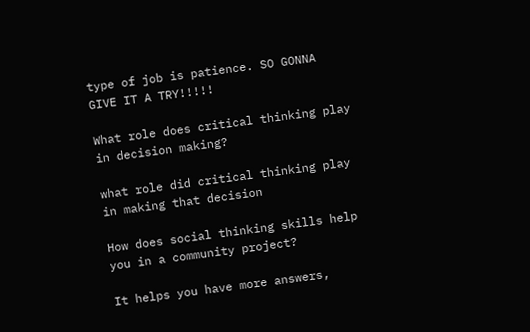type of job is patience. SO GONNA GIVE IT A TRY!!!!!

What role does critical thinking play in decision making?

what role did critical thinking play in making that decision

How does social thinking skills help you in a community project?

It helps you have more answers,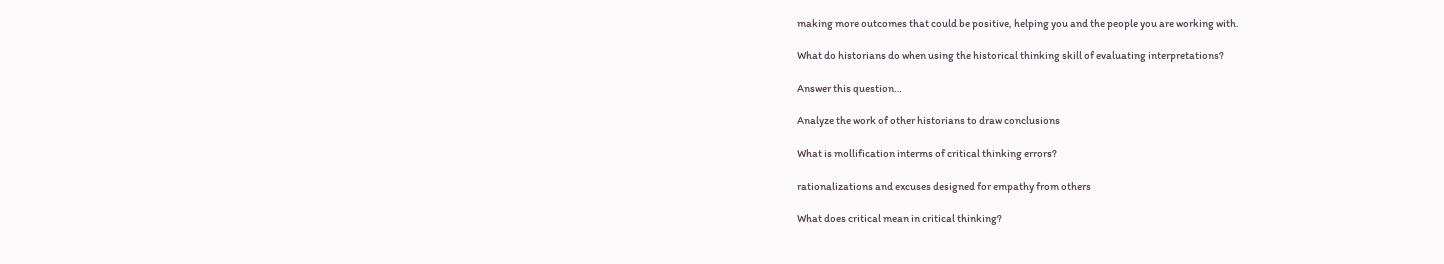making more outcomes that could be positive, helping you and the people you are working with.

What do historians do when using the historical thinking skill of evaluating interpretations?

Answer this question…

Analyze the work of other historians to draw conclusions

What is mollification interms of critical thinking errors?

rationalizations and excuses designed for empathy from others

What does critical mean in critical thinking?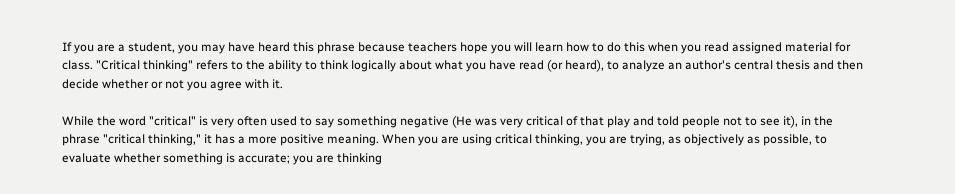If you are a student, you may have heard this phrase because teachers hope you will learn how to do this when you read assigned material for class. "Critical thinking" refers to the ability to think logically about what you have read (or heard), to analyze an author's central thesis and then decide whether or not you agree with it.

While the word "critical" is very often used to say something negative (He was very critical of that play and told people not to see it), in the phrase "critical thinking," it has a more positive meaning. When you are using critical thinking, you are trying, as objectively as possible, to evaluate whether something is accurate; you are thinking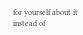for yourself about it instead of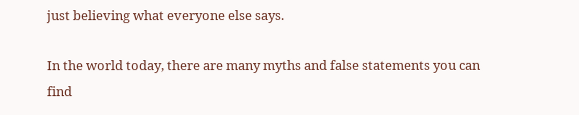just believing what everyone else says.

In the world today, there are many myths and false statements you can find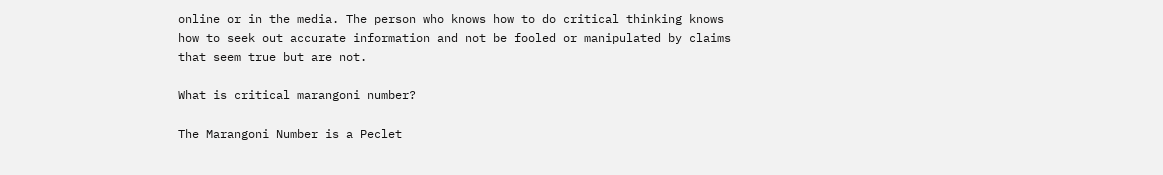online or in the media. The person who knows how to do critical thinking knows how to seek out accurate information and not be fooled or manipulated by claims that seem true but are not.

What is critical marangoni number?

The Marangoni Number is a Peclet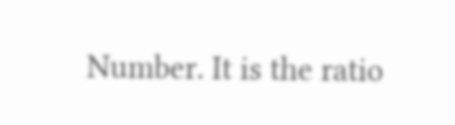Number. It is the ratio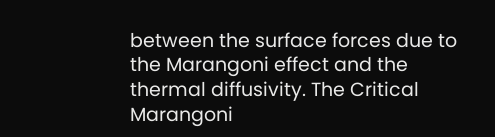between the surface forces due to the Marangoni effect and the thermal diffusivity. The Critical Marangoni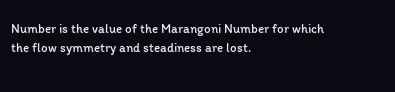Number is the value of the Marangoni Number for which the flow symmetry and steadiness are lost.